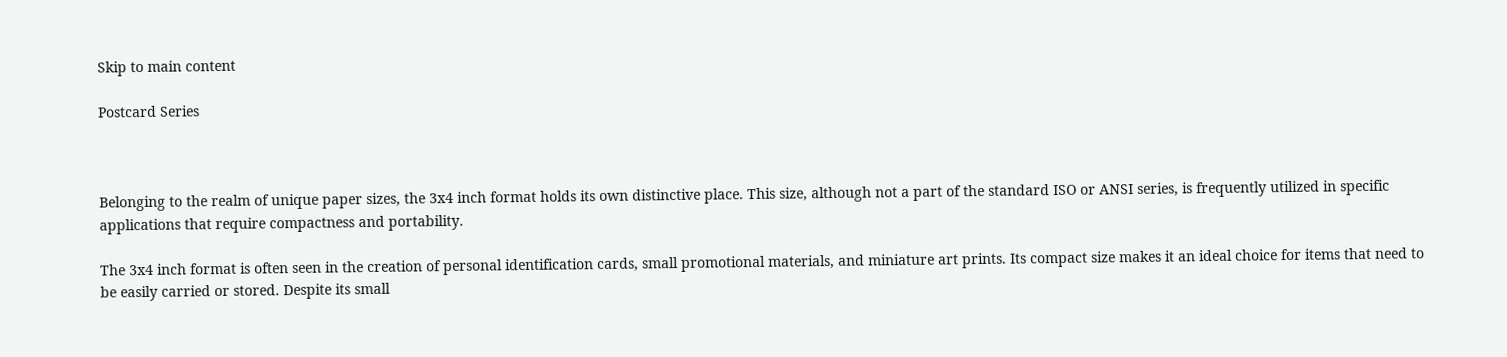Skip to main content

Postcard Series



Belonging to the realm of unique paper sizes, the 3x4 inch format holds its own distinctive place. This size, although not a part of the standard ISO or ANSI series, is frequently utilized in specific applications that require compactness and portability.

The 3x4 inch format is often seen in the creation of personal identification cards, small promotional materials, and miniature art prints. Its compact size makes it an ideal choice for items that need to be easily carried or stored. Despite its small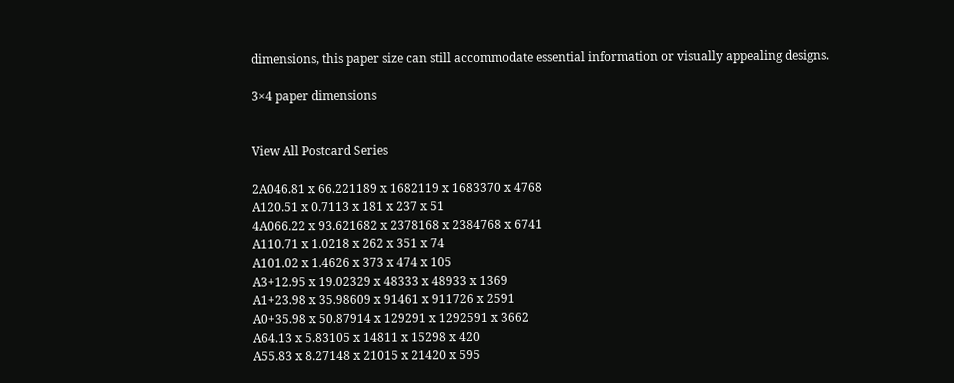dimensions, this paper size can still accommodate essential information or visually appealing designs.

3×4 paper dimensions


View All Postcard Series

2A046.81 x 66.221189 x 1682119 x 1683370 x 4768
A120.51 x 0.7113 x 181 x 237 x 51
4A066.22 x 93.621682 x 2378168 x 2384768 x 6741
A110.71 x 1.0218 x 262 x 351 x 74
A101.02 x 1.4626 x 373 x 474 x 105
A3+12.95 x 19.02329 x 48333 x 48933 x 1369
A1+23.98 x 35.98609 x 91461 x 911726 x 2591
A0+35.98 x 50.87914 x 129291 x 1292591 x 3662
A64.13 x 5.83105 x 14811 x 15298 x 420
A55.83 x 8.27148 x 21015 x 21420 x 595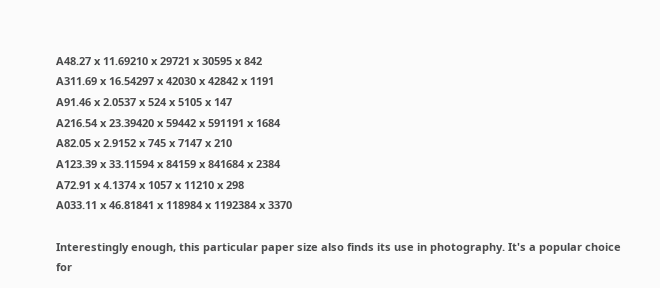A48.27 x 11.69210 x 29721 x 30595 x 842
A311.69 x 16.54297 x 42030 x 42842 x 1191
A91.46 x 2.0537 x 524 x 5105 x 147
A216.54 x 23.39420 x 59442 x 591191 x 1684
A82.05 x 2.9152 x 745 x 7147 x 210
A123.39 x 33.11594 x 84159 x 841684 x 2384
A72.91 x 4.1374 x 1057 x 11210 x 298
A033.11 x 46.81841 x 118984 x 1192384 x 3370

Interestingly enough, this particular paper size also finds its use in photography. It's a popular choice for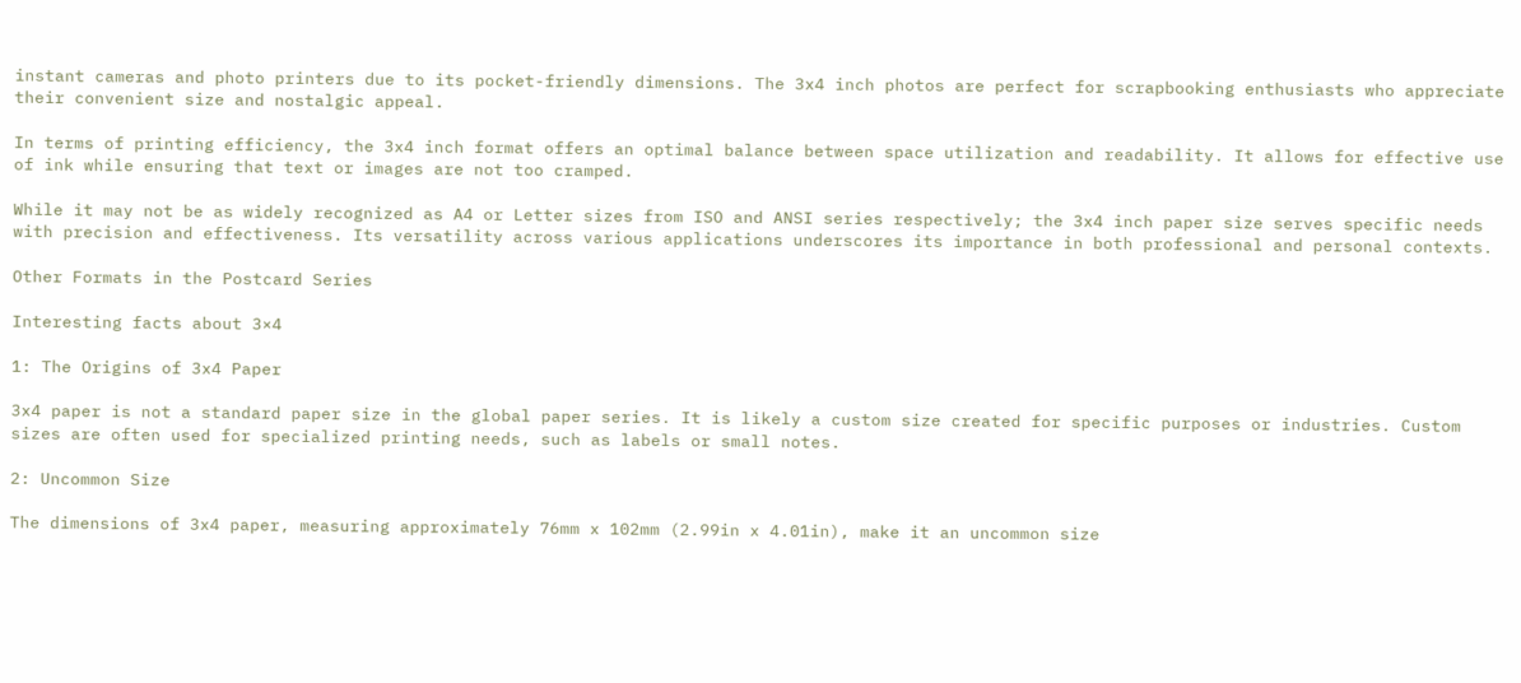instant cameras and photo printers due to its pocket-friendly dimensions. The 3x4 inch photos are perfect for scrapbooking enthusiasts who appreciate their convenient size and nostalgic appeal.

In terms of printing efficiency, the 3x4 inch format offers an optimal balance between space utilization and readability. It allows for effective use of ink while ensuring that text or images are not too cramped.

While it may not be as widely recognized as A4 or Letter sizes from ISO and ANSI series respectively; the 3x4 inch paper size serves specific needs with precision and effectiveness. Its versatility across various applications underscores its importance in both professional and personal contexts.

Other Formats in the Postcard Series

Interesting facts about 3×4

1: The Origins of 3x4 Paper

3x4 paper is not a standard paper size in the global paper series. It is likely a custom size created for specific purposes or industries. Custom sizes are often used for specialized printing needs, such as labels or small notes.

2: Uncommon Size

The dimensions of 3x4 paper, measuring approximately 76mm x 102mm (2.99in x 4.01in), make it an uncommon size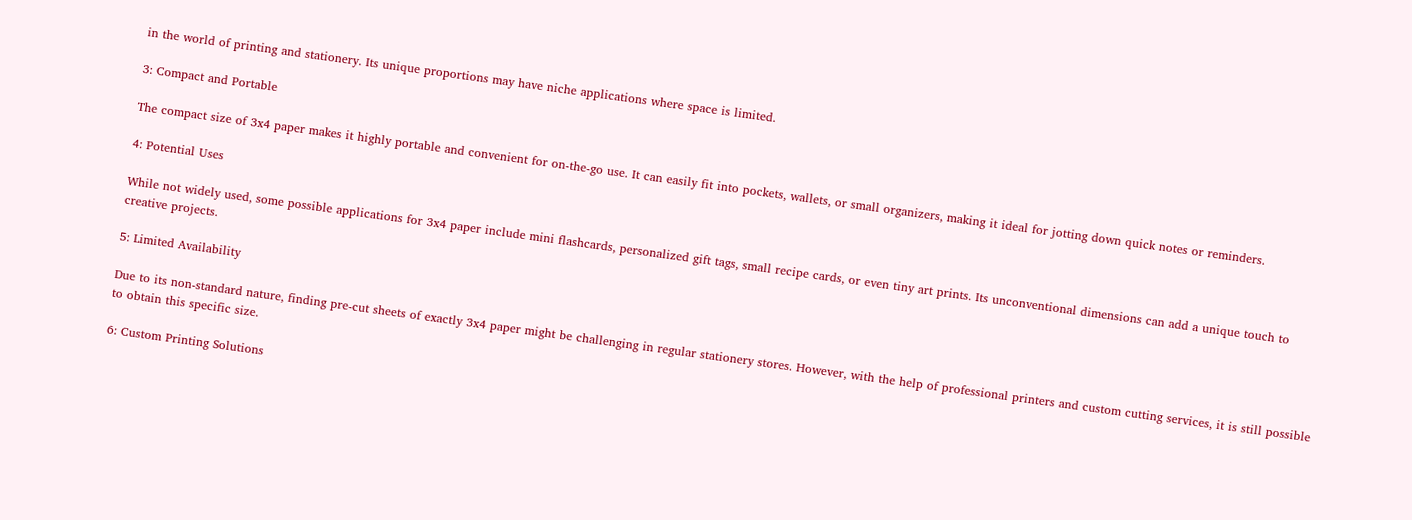in the world of printing and stationery. Its unique proportions may have niche applications where space is limited.

3: Compact and Portable

The compact size of 3x4 paper makes it highly portable and convenient for on-the-go use. It can easily fit into pockets, wallets, or small organizers, making it ideal for jotting down quick notes or reminders.

4: Potential Uses

While not widely used, some possible applications for 3x4 paper include mini flashcards, personalized gift tags, small recipe cards, or even tiny art prints. Its unconventional dimensions can add a unique touch to creative projects.

5: Limited Availability

Due to its non-standard nature, finding pre-cut sheets of exactly 3x4 paper might be challenging in regular stationery stores. However, with the help of professional printers and custom cutting services, it is still possible to obtain this specific size.

6: Custom Printing Solutions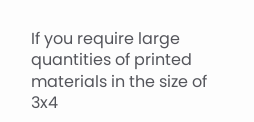If you require large quantities of printed materials in the size of 3x4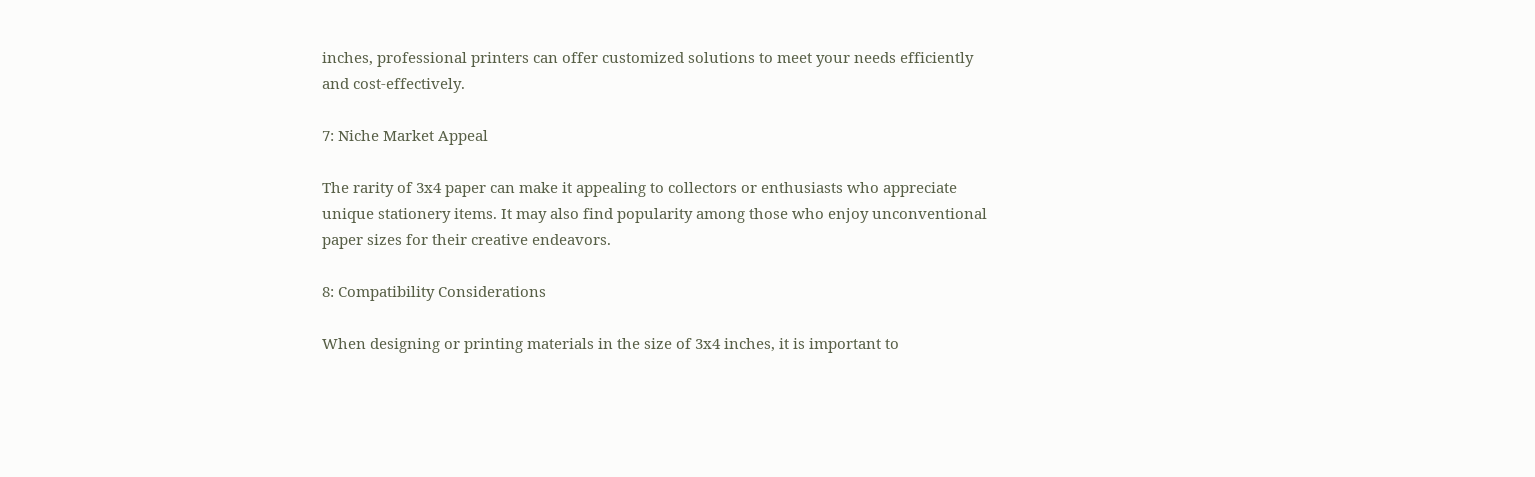inches, professional printers can offer customized solutions to meet your needs efficiently and cost-effectively.

7: Niche Market Appeal

The rarity of 3x4 paper can make it appealing to collectors or enthusiasts who appreciate unique stationery items. It may also find popularity among those who enjoy unconventional paper sizes for their creative endeavors.

8: Compatibility Considerations

When designing or printing materials in the size of 3x4 inches, it is important to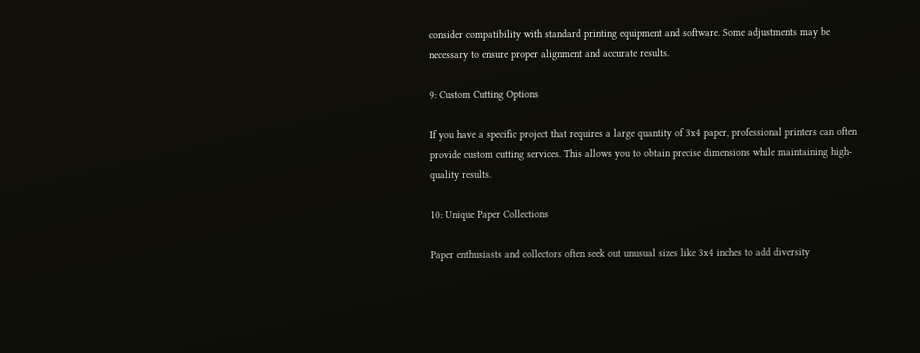consider compatibility with standard printing equipment and software. Some adjustments may be necessary to ensure proper alignment and accurate results.

9: Custom Cutting Options

If you have a specific project that requires a large quantity of 3x4 paper, professional printers can often provide custom cutting services. This allows you to obtain precise dimensions while maintaining high-quality results.

10: Unique Paper Collections

Paper enthusiasts and collectors often seek out unusual sizes like 3x4 inches to add diversity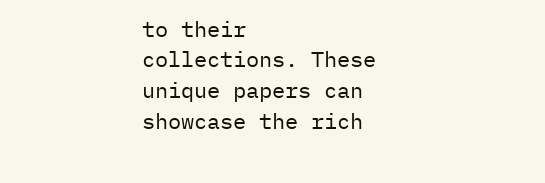to their collections. These unique papers can showcase the rich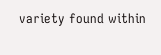variety found within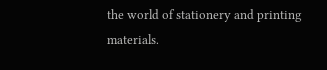the world of stationery and printing materials.